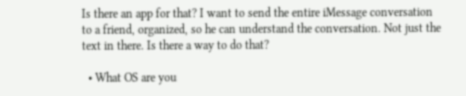Is there an app for that? I want to send the entire iMessage conversation to a friend, organized, so he can understand the conversation. Not just the text in there. Is there a way to do that?

  • What OS are you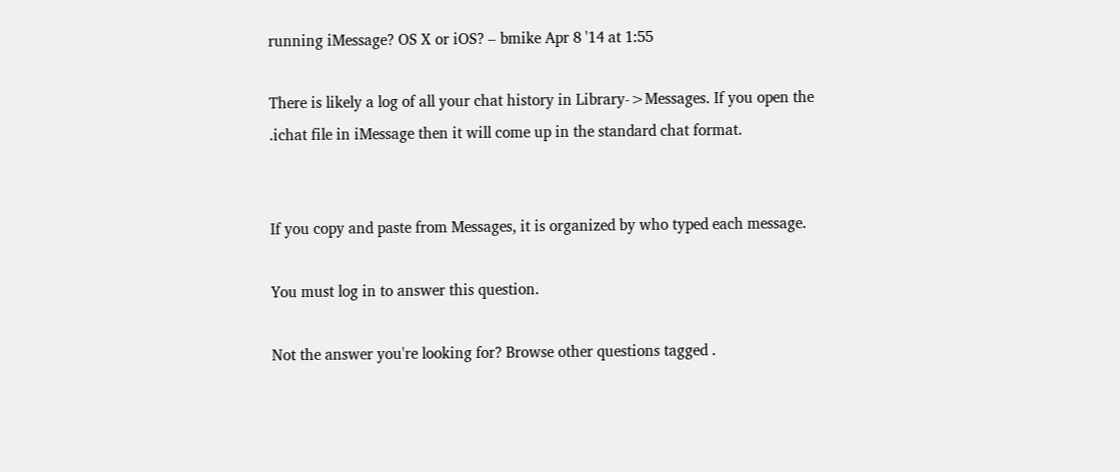running iMessage? OS X or iOS? – bmike Apr 8 '14 at 1:55

There is likely a log of all your chat history in Library->Messages. If you open the .ichat file in iMessage then it will come up in the standard chat format.


If you copy and paste from Messages, it is organized by who typed each message.

You must log in to answer this question.

Not the answer you're looking for? Browse other questions tagged .